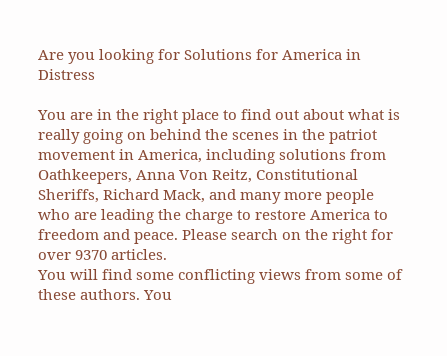Are you looking for Solutions for America in Distress

You are in the right place to find out about what is really going on behind the scenes in the patriot movement in America, including solutions from Oathkeepers, Anna Von Reitz, Constitutional Sheriffs, Richard Mack, and many more people who are leading the charge to restore America to freedom and peace. Please search on the right for over 9370 articles.
You will find some conflicting views from some of these authors. You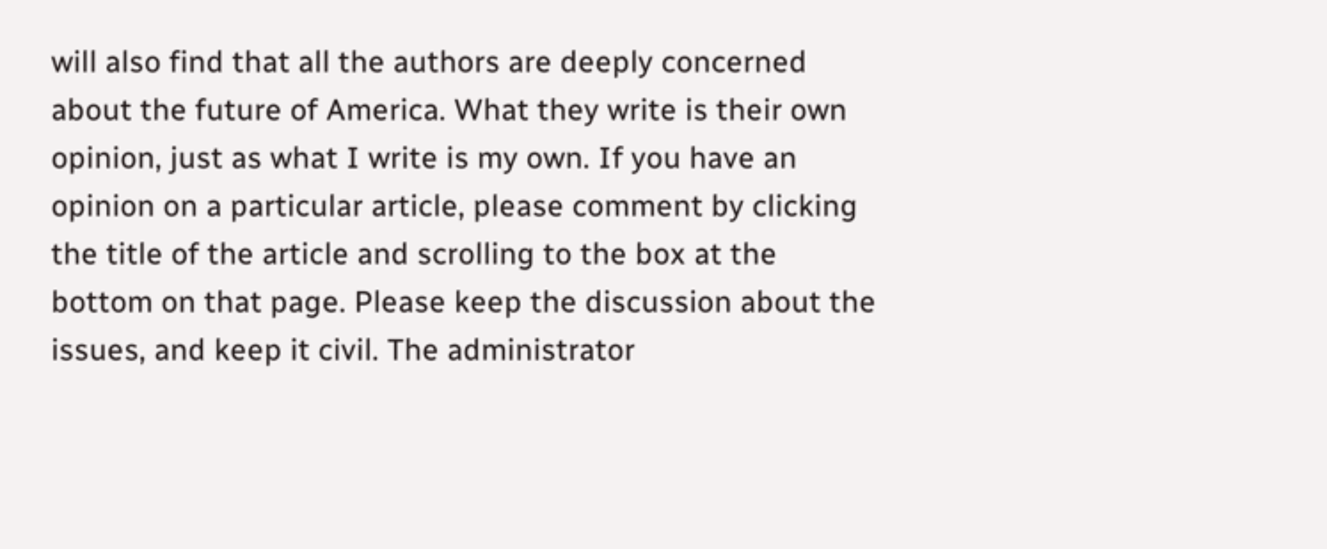will also find that all the authors are deeply concerned about the future of America. What they write is their own opinion, just as what I write is my own. If you have an opinion on a particular article, please comment by clicking the title of the article and scrolling to the box at the bottom on that page. Please keep the discussion about the issues, and keep it civil. The administrator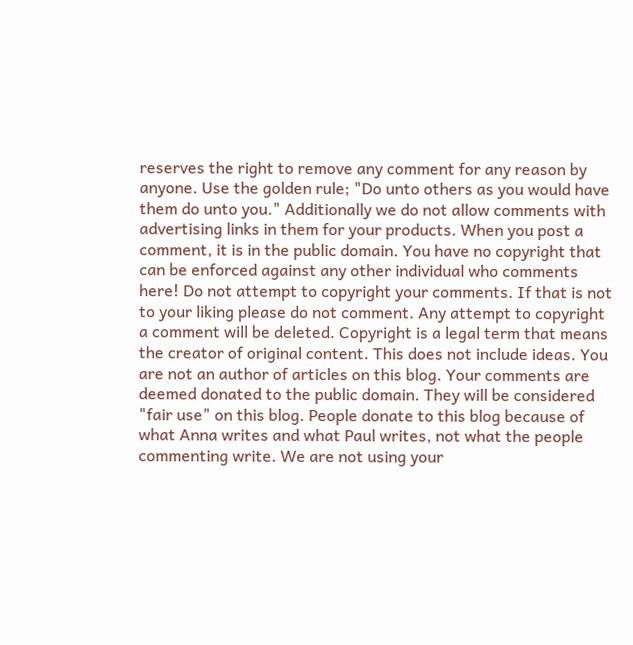reserves the right to remove any comment for any reason by anyone. Use the golden rule; "Do unto others as you would have them do unto you." Additionally we do not allow comments with advertising links in them for your products. When you post a comment, it is in the public domain. You have no copyright that can be enforced against any other individual who comments here! Do not attempt to copyright your comments. If that is not to your liking please do not comment. Any attempt to copyright a comment will be deleted. Copyright is a legal term that means the creator of original content. This does not include ideas. You are not an author of articles on this blog. Your comments are deemed donated to the public domain. They will be considered "fair use" on this blog. People donate to this blog because of what Anna writes and what Paul writes, not what the people commenting write. We are not using your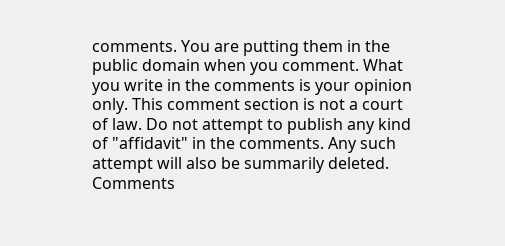comments. You are putting them in the public domain when you comment. What you write in the comments is your opinion only. This comment section is not a court of law. Do not attempt to publish any kind of "affidavit" in the comments. Any such attempt will also be summarily deleted. Comments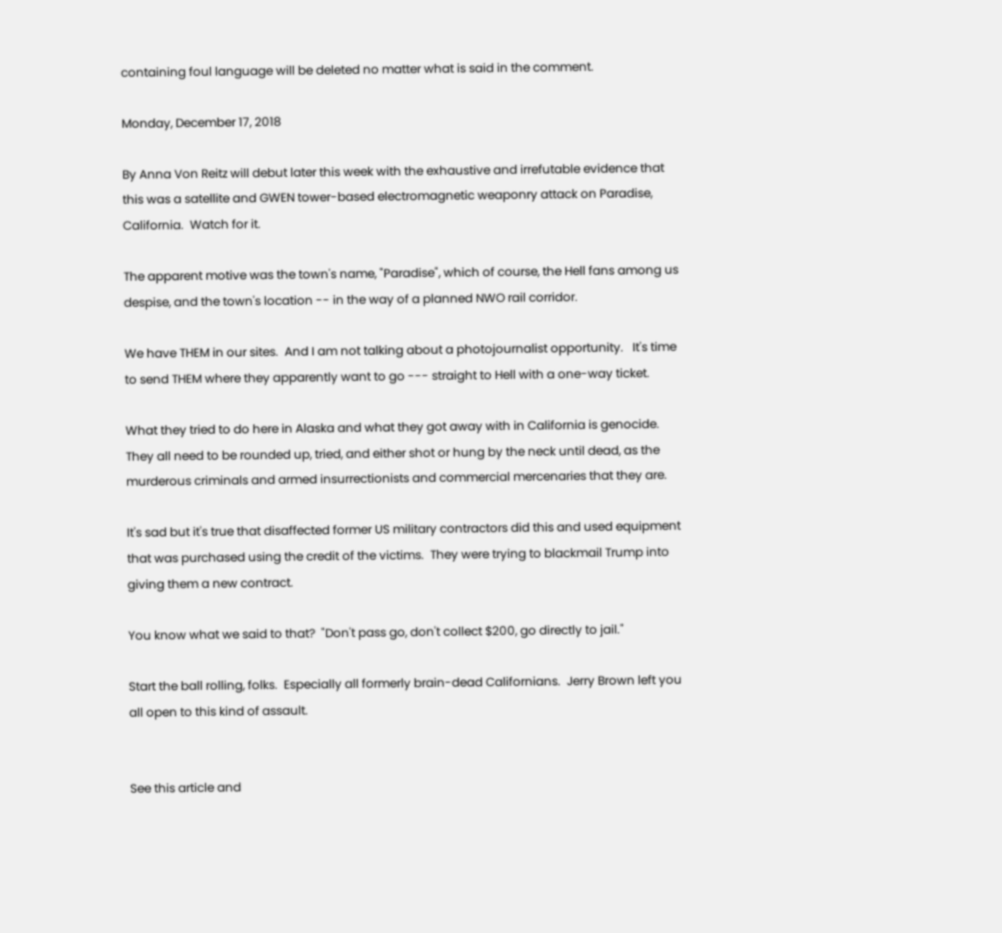containing foul language will be deleted no matter what is said in the comment.

Monday, December 17, 2018

By Anna Von Reitz will debut later this week with the exhaustive and irrefutable evidence that this was a satellite and GWEN tower-based electromagnetic weaponry attack on Paradise, California.  Watch for it.

The apparent motive was the town's name, "Paradise", which of course, the Hell fans among us despise, and the town's location -- in the way of a planned NWO rail corridor.

We have THEM in our sites.  And I am not talking about a photojournalist opportunity.   It's time to send THEM where they apparently want to go --- straight to Hell with a one-way ticket.

What they tried to do here in Alaska and what they got away with in California is genocide. They all need to be rounded up, tried, and either shot or hung by the neck until dead, as the murderous criminals and armed insurrectionists and commercial mercenaries that they are.

It's sad but it's true that disaffected former US military contractors did this and used equipment that was purchased using the credit of the victims.  They were trying to blackmail Trump into giving them a new contract.

You know what we said to that?  "Don't pass go, don't collect $200, go directly to jail."

Start the ball rolling, folks.  Especially all formerly brain-dead Californians.  Jerry Brown left you all open to this kind of assault.


See this article and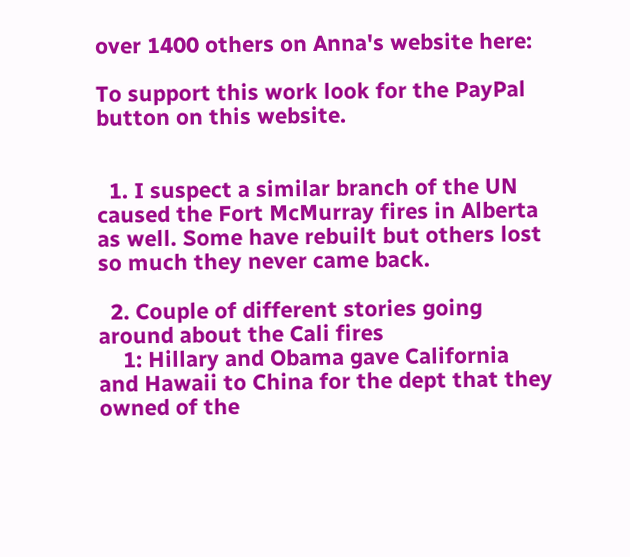over 1400 others on Anna's website here:

To support this work look for the PayPal button on this website.


  1. I suspect a similar branch of the UN caused the Fort McMurray fires in Alberta as well. Some have rebuilt but others lost so much they never came back.

  2. Couple of different stories going around about the Cali fires
    1: Hillary and Obama gave California and Hawaii to China for the dept that they owned of the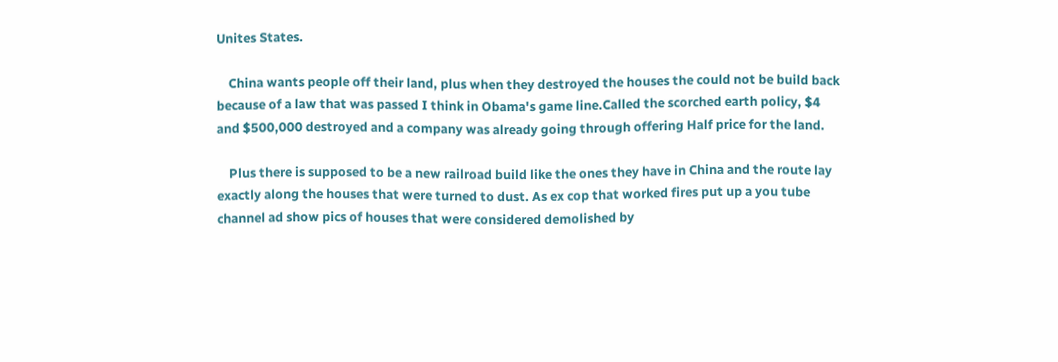Unites States.

    China wants people off their land, plus when they destroyed the houses the could not be build back because of a law that was passed I think in Obama's game line.Called the scorched earth policy, $4 and $500,000 destroyed and a company was already going through offering Half price for the land.

    Plus there is supposed to be a new railroad build like the ones they have in China and the route lay exactly along the houses that were turned to dust. As ex cop that worked fires put up a you tube channel ad show pics of houses that were considered demolished by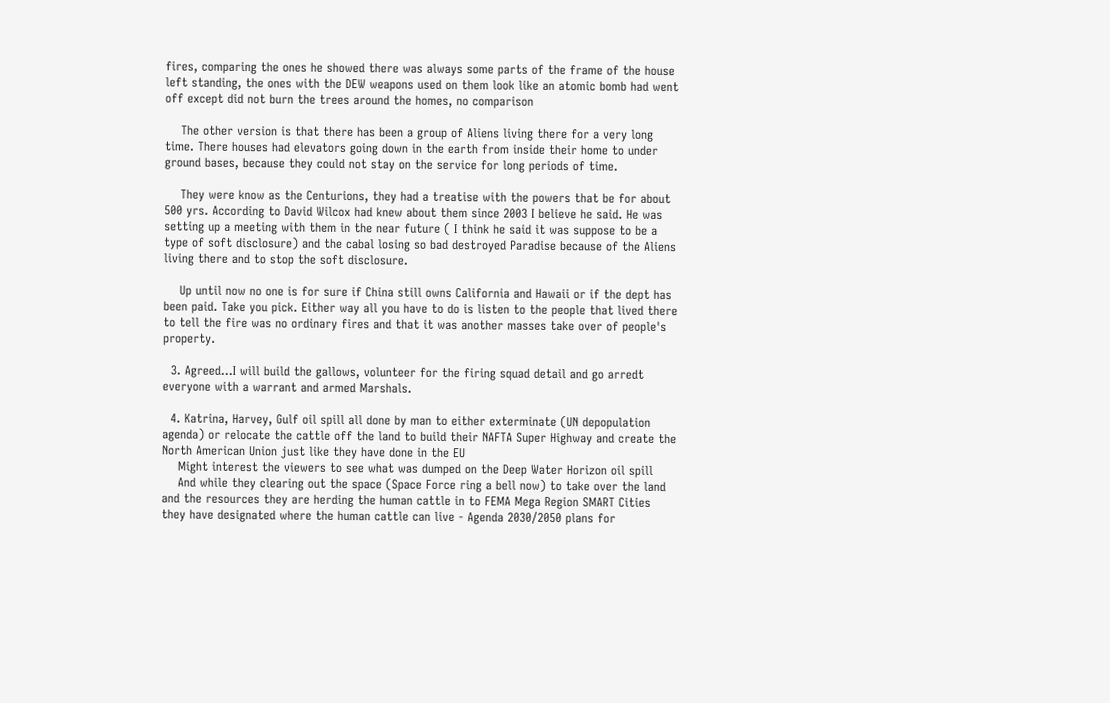fires, comparing the ones he showed there was always some parts of the frame of the house left standing, the ones with the DEW weapons used on them look like an atomic bomb had went off except did not burn the trees around the homes, no comparison

    The other version is that there has been a group of Aliens living there for a very long time. There houses had elevators going down in the earth from inside their home to under ground bases, because they could not stay on the service for long periods of time.

    They were know as the Centurions, they had a treatise with the powers that be for about 500 yrs. According to David Wilcox had knew about them since 2003 I believe he said. He was setting up a meeting with them in the near future ( I think he said it was suppose to be a type of soft disclosure) and the cabal losing so bad destroyed Paradise because of the Aliens living there and to stop the soft disclosure.

    Up until now no one is for sure if China still owns California and Hawaii or if the dept has been paid. Take you pick. Either way all you have to do is listen to the people that lived there to tell the fire was no ordinary fires and that it was another masses take over of people's property.

  3. Agreed...I will build the gallows, volunteer for the firing squad detail and go arredt everyone with a warrant and armed Marshals.

  4. Katrina, Harvey, Gulf oil spill all done by man to either exterminate (UN depopulation agenda) or relocate the cattle off the land to build their NAFTA Super Highway and create the North American Union just like they have done in the EU
    Might interest the viewers to see what was dumped on the Deep Water Horizon oil spill
    And while they clearing out the space (Space Force ring a bell now) to take over the land and the resources they are herding the human cattle in to FEMA Mega Region SMART Cities they have designated where the human cattle can live - Agenda 2030/2050 plans for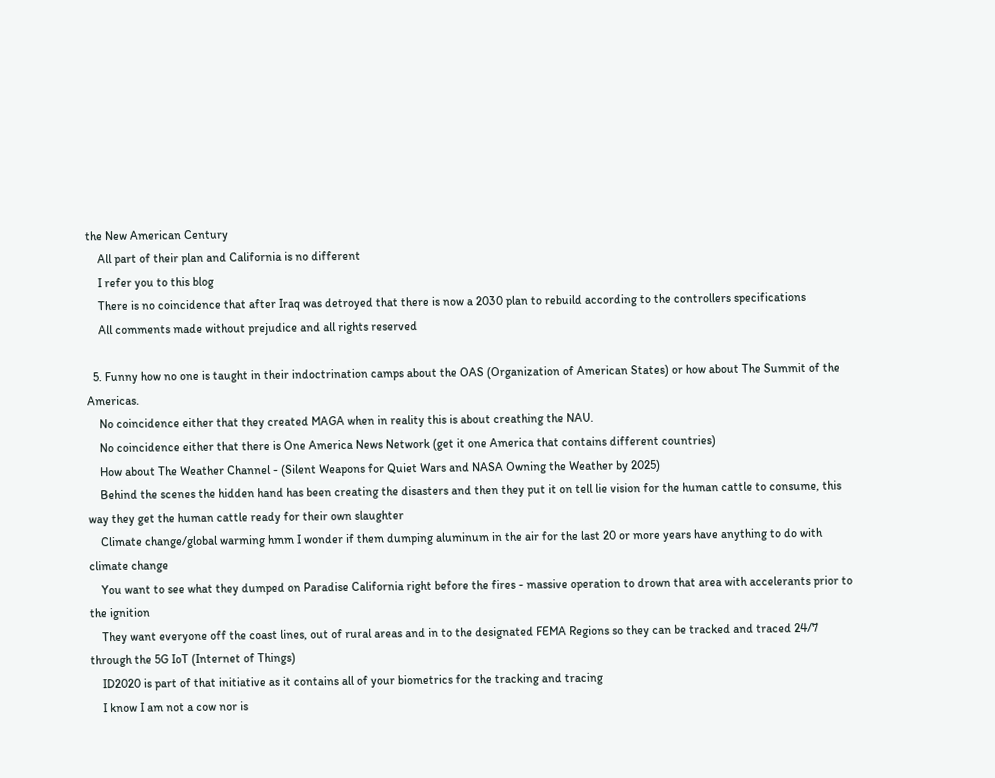the New American Century
    All part of their plan and California is no different
    I refer you to this blog
    There is no coincidence that after Iraq was detroyed that there is now a 2030 plan to rebuild according to the controllers specifications
    All comments made without prejudice and all rights reserved

  5. Funny how no one is taught in their indoctrination camps about the OAS (Organization of American States) or how about The Summit of the Americas.
    No coincidence either that they created MAGA when in reality this is about creathing the NAU.
    No coincidence either that there is One America News Network (get it one America that contains different countries)
    How about The Weather Channel - (Silent Weapons for Quiet Wars and NASA Owning the Weather by 2025)
    Behind the scenes the hidden hand has been creating the disasters and then they put it on tell lie vision for the human cattle to consume, this way they get the human cattle ready for their own slaughter
    Climate change/global warming hmm I wonder if them dumping aluminum in the air for the last 20 or more years have anything to do with climate change
    You want to see what they dumped on Paradise California right before the fires - massive operation to drown that area with accelerants prior to the ignition
    They want everyone off the coast lines, out of rural areas and in to the designated FEMA Regions so they can be tracked and traced 24/7 through the 5G IoT (Internet of Things)
    ID2020 is part of that initiative as it contains all of your biometrics for the tracking and tracing
    I know I am not a cow nor is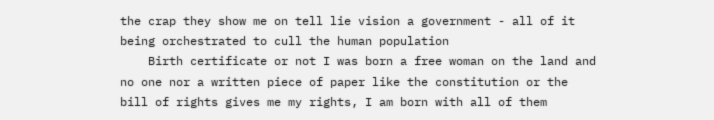the crap they show me on tell lie vision a government - all of it being orchestrated to cull the human population
    Birth certificate or not I was born a free woman on the land and no one nor a written piece of paper like the constitution or the bill of rights gives me my rights, I am born with all of them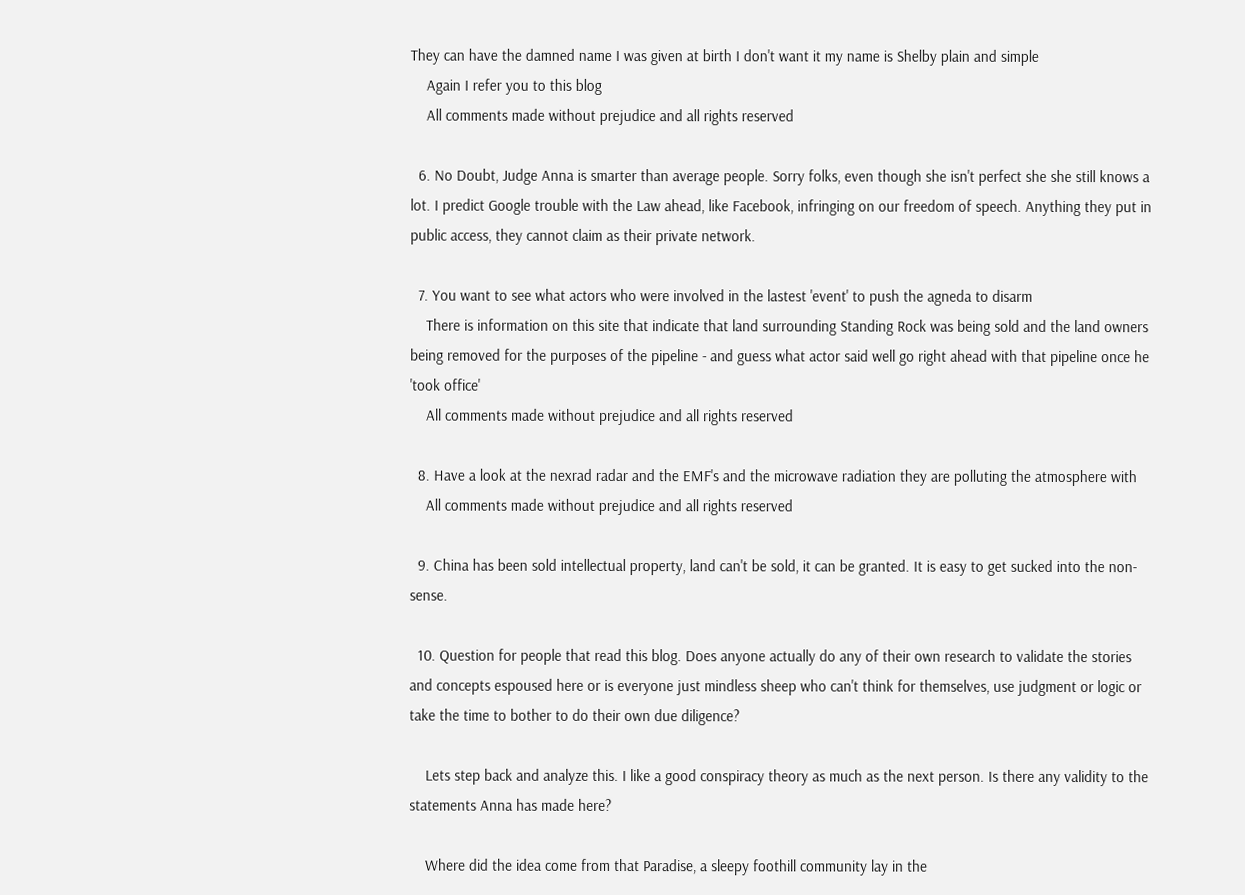They can have the damned name I was given at birth I don't want it my name is Shelby plain and simple
    Again I refer you to this blog
    All comments made without prejudice and all rights reserved

  6. No Doubt, Judge Anna is smarter than average people. Sorry folks, even though she isn't perfect she she still knows a lot. I predict Google trouble with the Law ahead, like Facebook, infringing on our freedom of speech. Anything they put in public access, they cannot claim as their private network.

  7. You want to see what actors who were involved in the lastest 'event' to push the agneda to disarm
    There is information on this site that indicate that land surrounding Standing Rock was being sold and the land owners being removed for the purposes of the pipeline - and guess what actor said well go right ahead with that pipeline once he 'took office'
    All comments made without prejudice and all rights reserved

  8. Have a look at the nexrad radar and the EMF's and the microwave radiation they are polluting the atmosphere with
    All comments made without prejudice and all rights reserved

  9. China has been sold intellectual property, land can't be sold, it can be granted. It is easy to get sucked into the non- sense.

  10. Question for people that read this blog. Does anyone actually do any of their own research to validate the stories and concepts espoused here or is everyone just mindless sheep who can't think for themselves, use judgment or logic or take the time to bother to do their own due diligence?

    Lets step back and analyze this. I like a good conspiracy theory as much as the next person. Is there any validity to the statements Anna has made here?

    Where did the idea come from that Paradise, a sleepy foothill community lay in the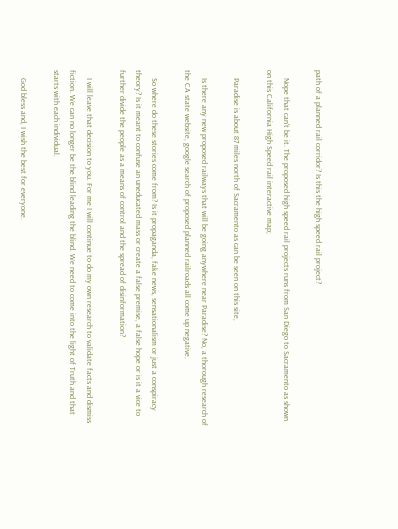path of a planned rail corridor? Is this the high speed rail project?

    Nope that can't be it. The proposed high speed rail projects runs from San Diego to Sacramento as shown on this California High Speed rail interactive map;

    Paradise is about 87 miles north of Sacramento as can be seen on this site,

    Is there any new proposed railways that will be going anywhere near Paradise? No, a thorough research of the CA state website, google search of proposed planned railroads all come up negative.

    So where do these stories come from? Is it propaganda, fake news, sensationalism or just a conspiracy theory? Is it meant to confuse an uneducated mass or create a false premise, a false hope or is it a vice to further divide the people as a means of control and the spread of disinformation?

    I will leave that decision to you. For me I will continue to do my own research to validate facts and dismiss fiction. We can no longer be the blind leading the blind. We need to come into the light of Truth and that starts with each individual.

    God bless and, I wish the best for everyone.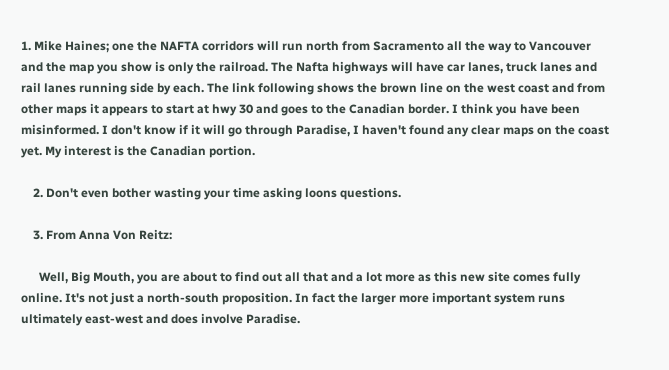1. Mike Haines; one the NAFTA corridors will run north from Sacramento all the way to Vancouver and the map you show is only the railroad. The Nafta highways will have car lanes, truck lanes and rail lanes running side by each. The link following shows the brown line on the west coast and from other maps it appears to start at hwy 30 and goes to the Canadian border. I think you have been misinformed. I don't know if it will go through Paradise, I haven't found any clear maps on the coast yet. My interest is the Canadian portion.

    2. Don't even bother wasting your time asking loons questions.

    3. From Anna Von Reitz:

      Well, Big Mouth, you are about to find out all that and a lot more as this new site comes fully online. It's not just a north-south proposition. In fact the larger more important system runs ultimately east-west and does involve Paradise.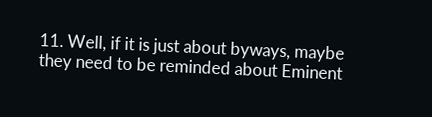11. Well, if it is just about byways, maybe they need to be reminded about Eminent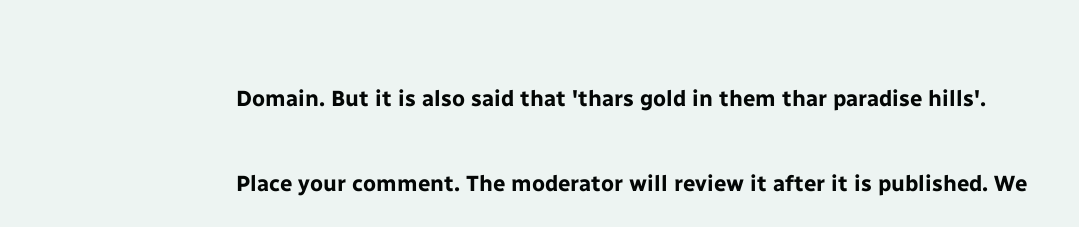Domain. But it is also said that 'thars gold in them thar paradise hills'.


Place your comment. The moderator will review it after it is published. We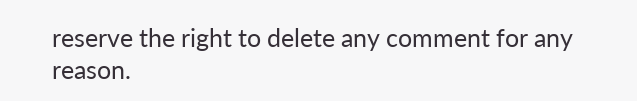reserve the right to delete any comment for any reason.